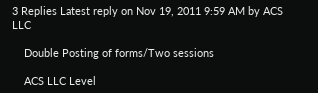3 Replies Latest reply on Nov 19, 2011 9:59 AM by ACS LLC

    Double Posting of forms/Two sessions

    ACS LLC Level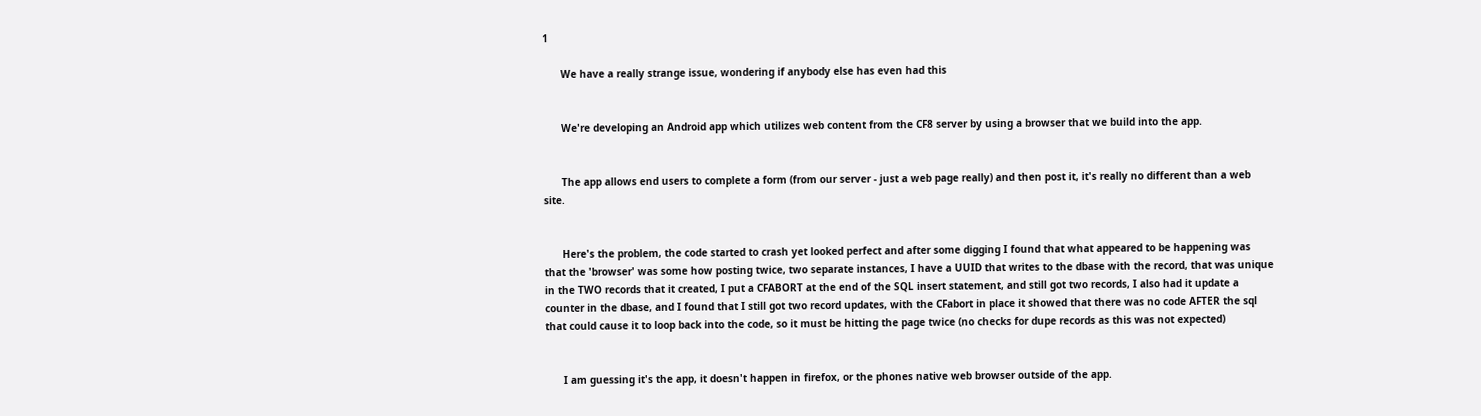1

      We have a really strange issue, wondering if anybody else has even had this


      We're developing an Android app which utilizes web content from the CF8 server by using a browser that we build into the app.


      The app allows end users to complete a form (from our server - just a web page really) and then post it, it's really no different than a web site.


      Here's the problem, the code started to crash yet looked perfect and after some digging I found that what appeared to be happening was that the 'browser' was some how posting twice, two separate instances, I have a UUID that writes to the dbase with the record, that was unique in the TWO records that it created, I put a CFABORT at the end of the SQL insert statement, and still got two records, I also had it update a counter in the dbase, and I found that I still got two record updates, with the CFabort in place it showed that there was no code AFTER the sql that could cause it to loop back into the code, so it must be hitting the page twice (no checks for dupe records as this was not expected)


      I am guessing it's the app, it doesn't happen in firefox, or the phones native web browser outside of the app.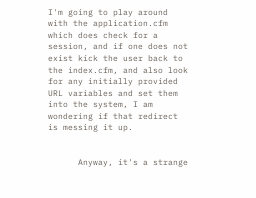I'm going to play around with the application.cfm which does check for a session, and if one does not exist kick the user back to the index.cfm, and also look for any initially provided URL variables and set them into the system, I am wondering if that redirect is messing it up.


      Anyway, it's a strange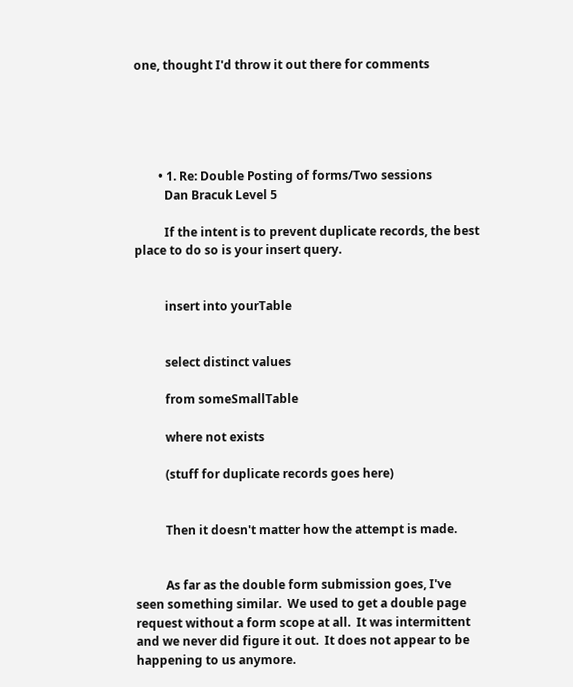one, thought I'd throw it out there for comments





        • 1. Re: Double Posting of forms/Two sessions
          Dan Bracuk Level 5

          If the intent is to prevent duplicate records, the best place to do so is your insert query.


          insert into yourTable


          select distinct values

          from someSmallTable

          where not exists

          (stuff for duplicate records goes here)


          Then it doesn't matter how the attempt is made.


          As far as the double form submission goes, I've seen something similar.  We used to get a double page request without a form scope at all.  It was intermittent and we never did figure it out.  It does not appear to be happening to us anymore.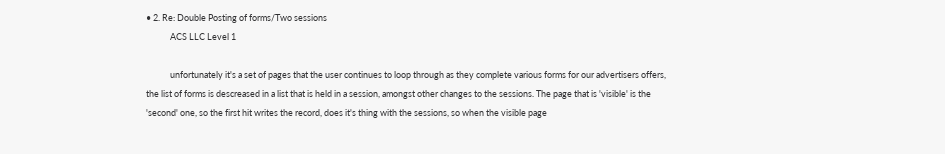• 2. Re: Double Posting of forms/Two sessions
            ACS LLC Level 1

            unfortunately it's a set of pages that the user continues to loop through as they complete various forms for our advertisers offers, the list of forms is descreased in a list that is held in a session, amongst other changes to the sessions. The page that is 'visible' is the 'second' one, so the first hit writes the record, does it's thing with the sessions, so when the visible page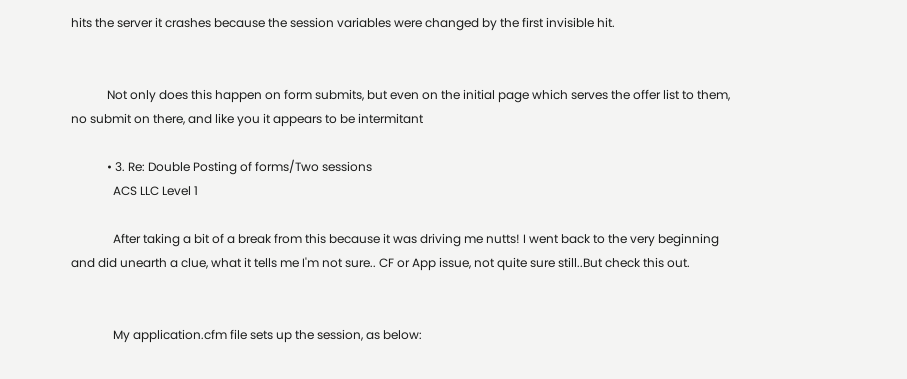hits the server it crashes because the session variables were changed by the first invisible hit.


            Not only does this happen on form submits, but even on the initial page which serves the offer list to them, no submit on there, and like you it appears to be intermitant

            • 3. Re: Double Posting of forms/Two sessions
              ACS LLC Level 1

              After taking a bit of a break from this because it was driving me nutts! I went back to the very beginning and did unearth a clue, what it tells me I'm not sure.. CF or App issue, not quite sure still..But check this out.


              My application.cfm file sets up the session, as below: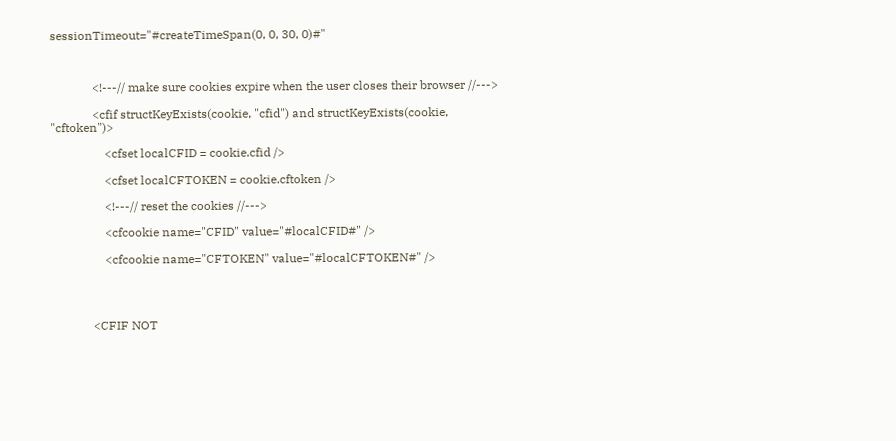sessionTimeout="#createTimeSpan(0, 0, 30, 0)#"



              <!---// make sure cookies expire when the user closes their browser //--->

              <cfif structKeyExists(cookie, "cfid") and structKeyExists(cookie, "cftoken")>

                  <cfset localCFID = cookie.cfid />

                  <cfset localCFTOKEN = cookie.cftoken />

                  <!---// reset the cookies //--->

                  <cfcookie name="CFID" value="#localCFID#" />

                  <cfcookie name="CFTOKEN" value="#localCFTOKEN#" />




              <CFIF NOT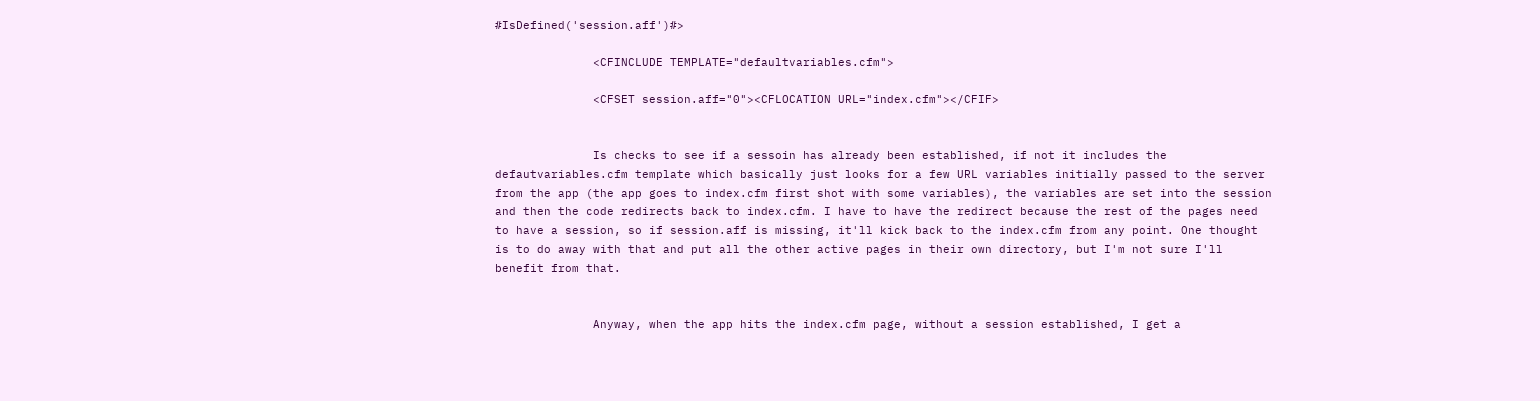#IsDefined('session.aff')#>

              <CFINCLUDE TEMPLATE="defaultvariables.cfm">

              <CFSET session.aff="0"><CFLOCATION URL="index.cfm"></CFIF>


              Is checks to see if a sessoin has already been established, if not it includes the defautvariables.cfm template which basically just looks for a few URL variables initially passed to the server from the app (the app goes to index.cfm first shot with some variables), the variables are set into the session and then the code redirects back to index.cfm. I have to have the redirect because the rest of the pages need to have a session, so if session.aff is missing, it'll kick back to the index.cfm from any point. One thought is to do away with that and put all the other active pages in their own directory, but I'm not sure I'll benefit from that.


              Anyway, when the app hits the index.cfm page, without a session established, I get a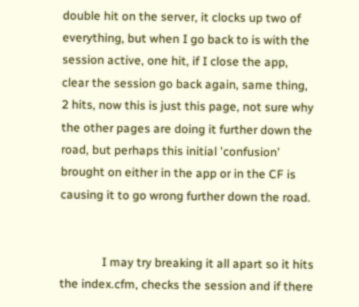double hit on the server, it clocks up two of everything, but when I go back to is with the session active, one hit, if I close the app, clear the session go back again, same thing, 2 hits, now this is just this page, not sure why the other pages are doing it further down the road, but perhaps this initial 'confusion' brought on either in the app or in the CF is causing it to go wrong further down the road.


              I may try breaking it all apart so it hits the index.cfm, checks the session and if there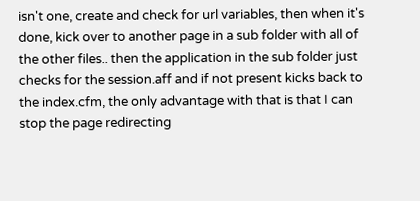isn't one, create and check for url variables, then when it's done, kick over to another page in a sub folder with all of the other files.. then the application in the sub folder just checks for the session.aff and if not present kicks back to the index.cfm, the only advantage with that is that I can stop the page redirecting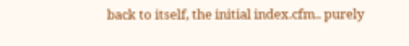back to itself, the initial index.cfm.. purely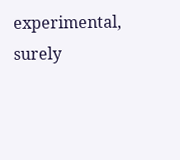experimental, surely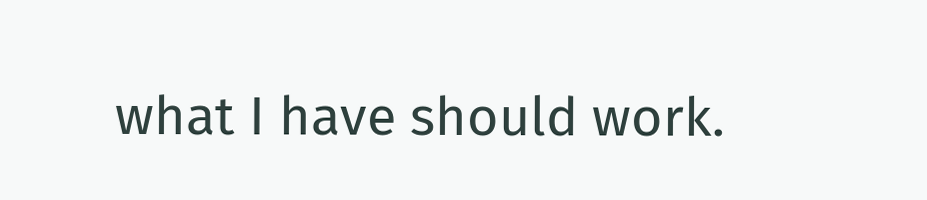what I have should work.